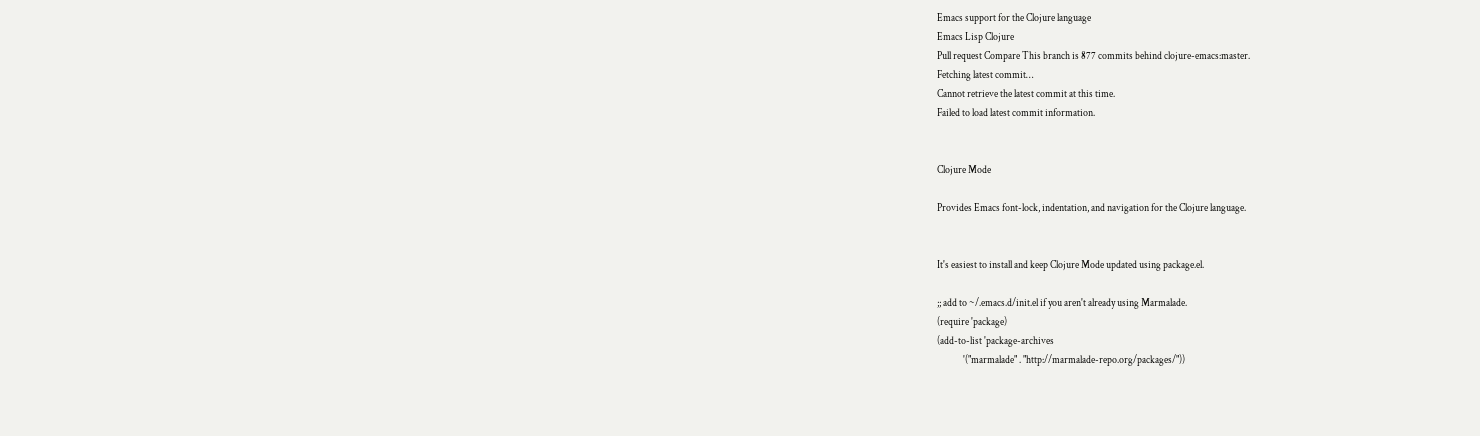Emacs support for the Clojure language
Emacs Lisp Clojure
Pull request Compare This branch is 877 commits behind clojure-emacs:master.
Fetching latest commit…
Cannot retrieve the latest commit at this time.
Failed to load latest commit information.


Clojure Mode

Provides Emacs font-lock, indentation, and navigation for the Clojure language.


It's easiest to install and keep Clojure Mode updated using package.el.

;; add to ~/.emacs.d/init.el if you aren't already using Marmalade.
(require 'package)
(add-to-list 'package-archives
             '("marmalade" . "http://marmalade-repo.org/packages/"))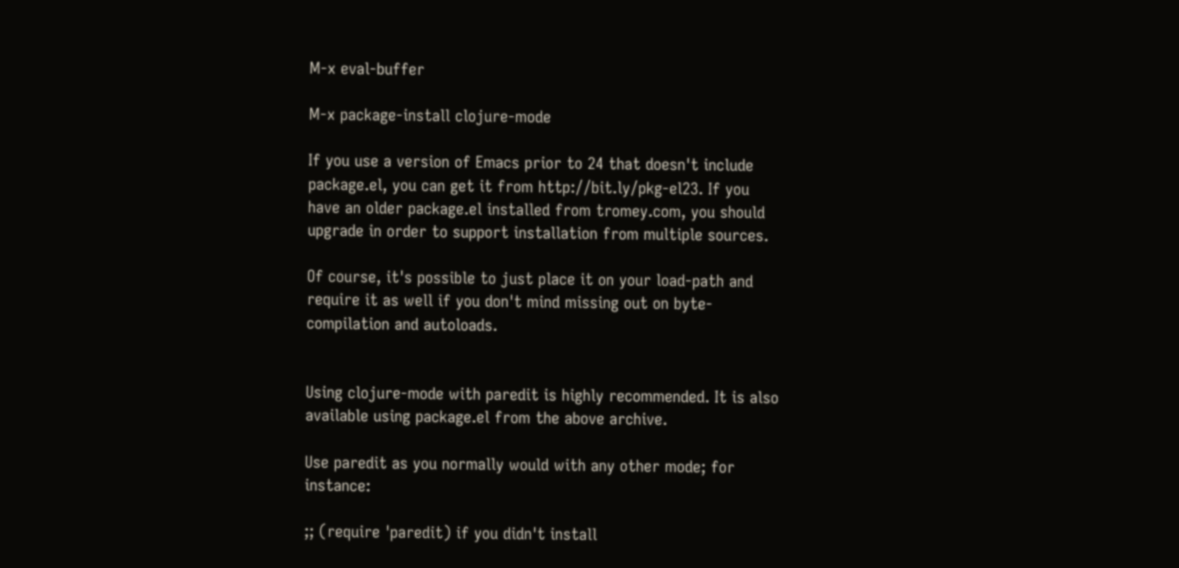M-x eval-buffer

M-x package-install clojure-mode

If you use a version of Emacs prior to 24 that doesn't include package.el, you can get it from http://bit.ly/pkg-el23. If you have an older package.el installed from tromey.com, you should upgrade in order to support installation from multiple sources.

Of course, it's possible to just place it on your load-path and require it as well if you don't mind missing out on byte-compilation and autoloads.


Using clojure-mode with paredit is highly recommended. It is also available using package.el from the above archive.

Use paredit as you normally would with any other mode; for instance:

;; (require 'paredit) if you didn't install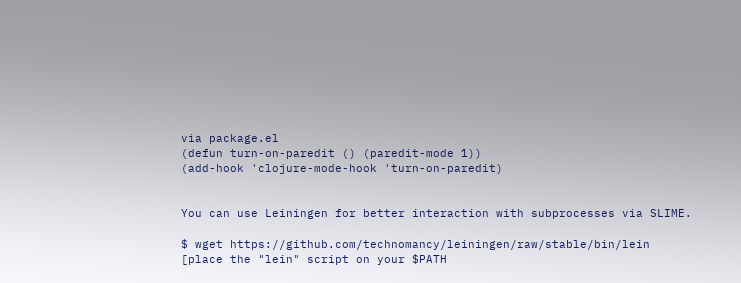via package.el
(defun turn-on-paredit () (paredit-mode 1))
(add-hook 'clojure-mode-hook 'turn-on-paredit)


You can use Leiningen for better interaction with subprocesses via SLIME.

$ wget https://github.com/technomancy/leiningen/raw/stable/bin/lein
[place the "lein" script on your $PATH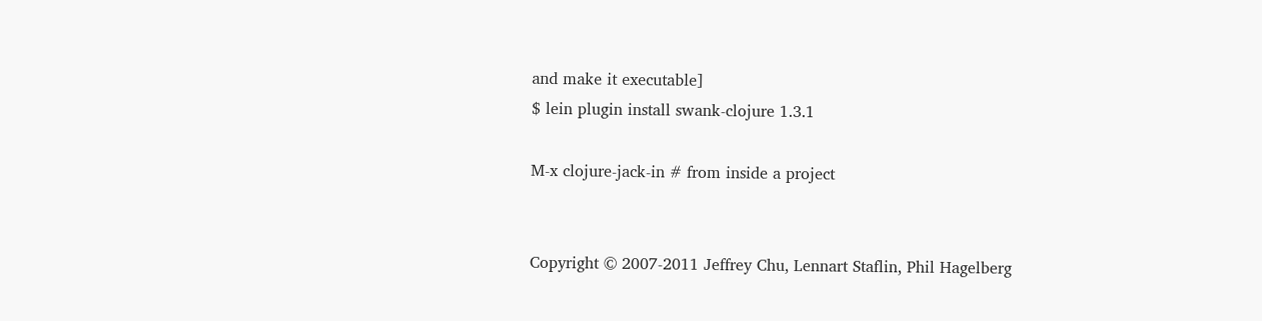and make it executable]
$ lein plugin install swank-clojure 1.3.1

M-x clojure-jack-in # from inside a project


Copyright © 2007-2011 Jeffrey Chu, Lennart Staflin, Phil Hagelberg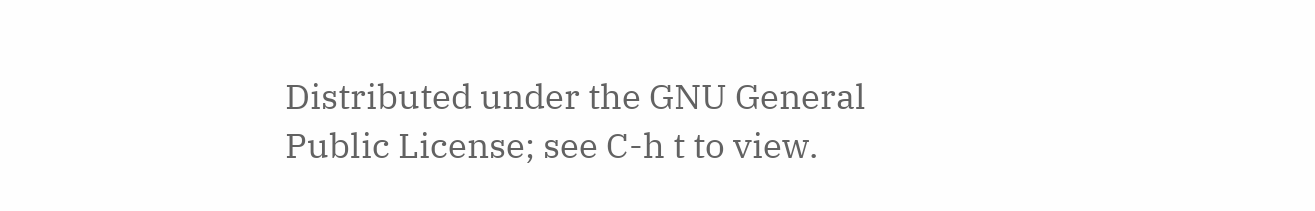Distributed under the GNU General Public License; see C-h t to view.